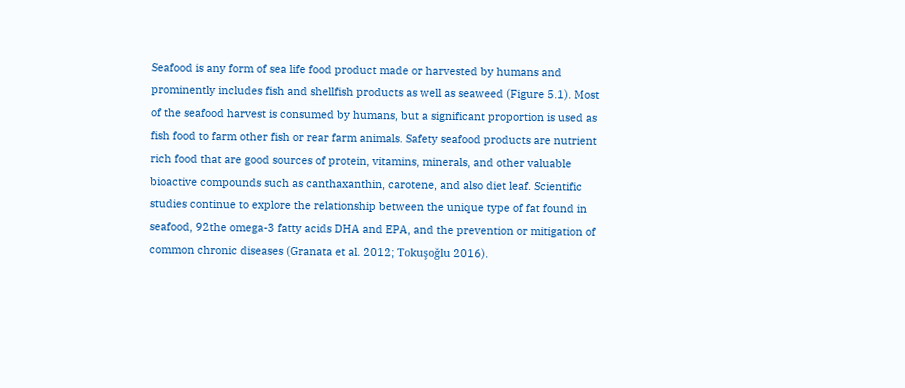Seafood is any form of sea life food product made or harvested by humans and prominently includes fish and shellfish products as well as seaweed (Figure 5.1). Most of the seafood harvest is consumed by humans, but a significant proportion is used as fish food to farm other fish or rear farm animals. Safety seafood products are nutrient rich food that are good sources of protein, vitamins, minerals, and other valuable bioactive compounds such as canthaxanthin, carotene, and also diet leaf. Scientific studies continue to explore the relationship between the unique type of fat found in seafood, 92the omega-3 fatty acids DHA and EPA, and the prevention or mitigation of common chronic diseases (Granata et al. 2012; Tokuşoğlu 2016).